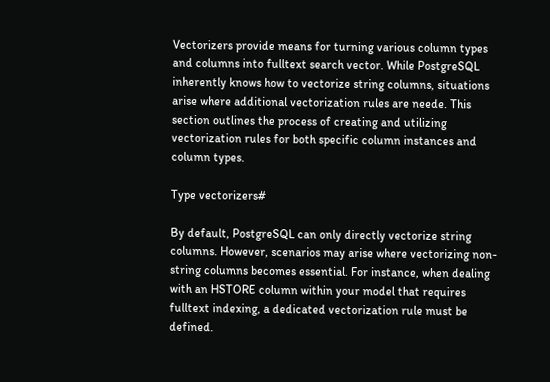Vectorizers provide means for turning various column types and columns into fulltext search vector. While PostgreSQL inherently knows how to vectorize string columns, situations arise where additional vectorization rules are neede. This section outlines the process of creating and utilizing vectorization rules for both specific column instances and column types.

Type vectorizers#

By default, PostgreSQL can only directly vectorize string columns. However, scenarios may arise where vectorizing non-string columns becomes essential. For instance, when dealing with an HSTORE column within your model that requires fulltext indexing, a dedicated vectorization rule must be defined.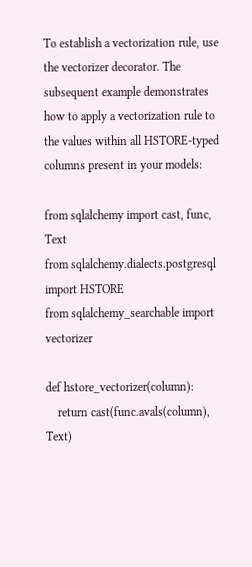To establish a vectorization rule, use the vectorizer decorator. The subsequent example demonstrates how to apply a vectorization rule to the values within all HSTORE-typed columns present in your models:

from sqlalchemy import cast, func, Text
from sqlalchemy.dialects.postgresql import HSTORE
from sqlalchemy_searchable import vectorizer

def hstore_vectorizer(column):
    return cast(func.avals(column), Text)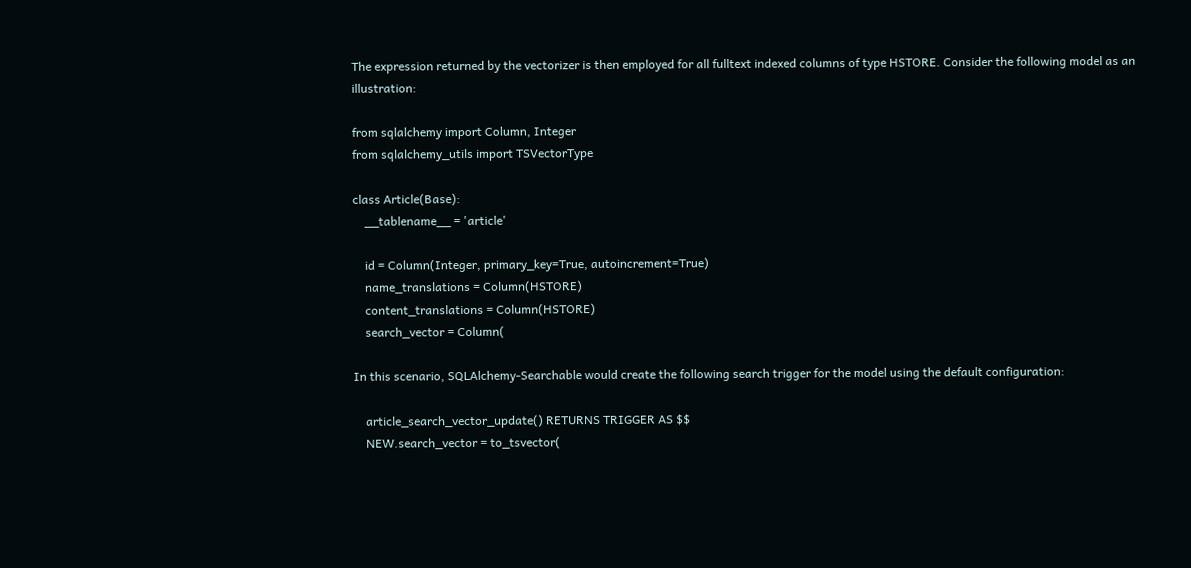The expression returned by the vectorizer is then employed for all fulltext indexed columns of type HSTORE. Consider the following model as an illustration:

from sqlalchemy import Column, Integer
from sqlalchemy_utils import TSVectorType

class Article(Base):
    __tablename__ = 'article'

    id = Column(Integer, primary_key=True, autoincrement=True)
    name_translations = Column(HSTORE)
    content_translations = Column(HSTORE)
    search_vector = Column(

In this scenario, SQLAlchemy-Searchable would create the following search trigger for the model using the default configuration:

    article_search_vector_update() RETURNS TRIGGER AS $$
    NEW.search_vector = to_tsvector(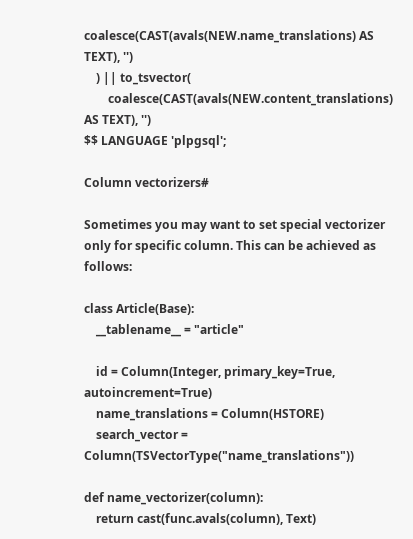coalesce(CAST(avals(NEW.name_translations) AS TEXT), '')
    ) || to_tsvector(
        coalesce(CAST(avals(NEW.content_translations) AS TEXT), '')
$$ LANGUAGE 'plpgsql';

Column vectorizers#

Sometimes you may want to set special vectorizer only for specific column. This can be achieved as follows:

class Article(Base):
    __tablename__ = "article"

    id = Column(Integer, primary_key=True, autoincrement=True)
    name_translations = Column(HSTORE)
    search_vector = Column(TSVectorType("name_translations"))

def name_vectorizer(column):
    return cast(func.avals(column), Text)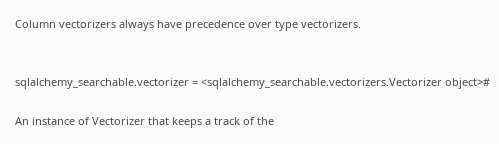Column vectorizers always have precedence over type vectorizers.


sqlalchemy_searchable.vectorizer = <sqlalchemy_searchable.vectorizers.Vectorizer object>#

An instance of Vectorizer that keeps a track of the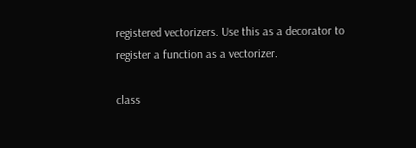registered vectorizers. Use this as a decorator to register a function as a vectorizer.

class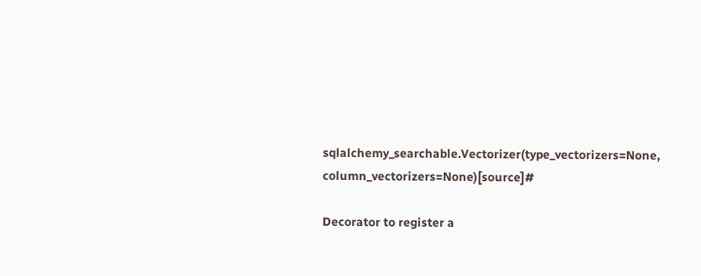sqlalchemy_searchable.Vectorizer(type_vectorizers=None, column_vectorizers=None)[source]#

Decorator to register a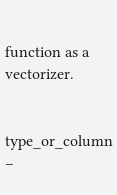function as a vectorizer.


type_or_column –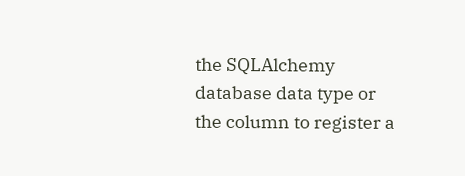the SQLAlchemy database data type or the column to register a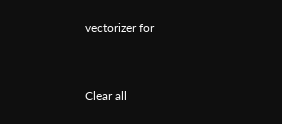vectorizer for


Clear all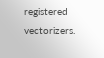registered vectorizers.